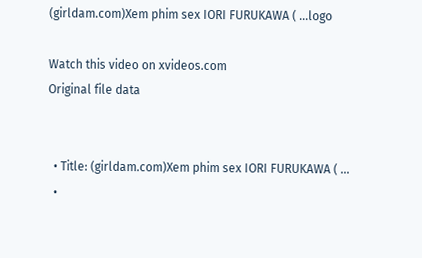(girldam.com)Xem phim sex IORI FURUKAWA ( ...logo

Watch this video on xvideos.com
Original file data


  • Title: (girldam.com)Xem phim sex IORI FURUKAWA ( ...
  •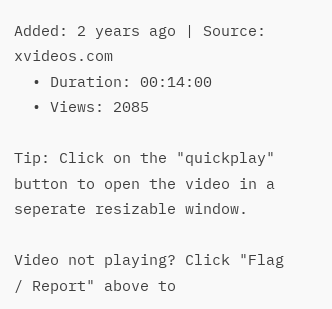Added: 2 years ago | Source: xvideos.com
  • Duration: 00:14:00
  • Views: 2085

Tip: Click on the "quickplay" button to open the video in a seperate resizable window.

Video not playing? Click "Flag / Report" above to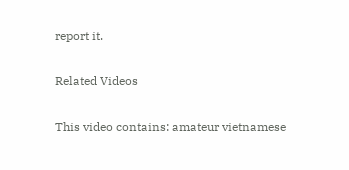report it.

Related Videos

This video contains: amateur vietnamese